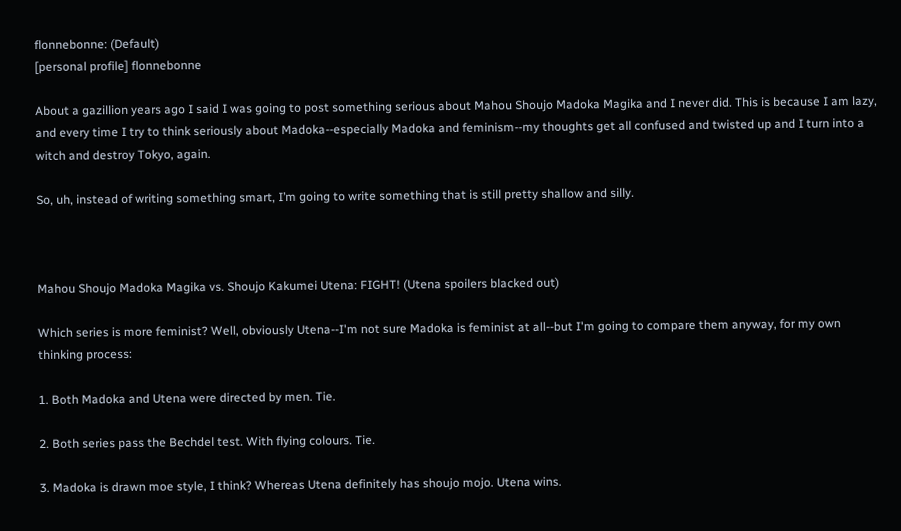flonnebonne: (Default)
[personal profile] flonnebonne

About a gazillion years ago I said I was going to post something serious about Mahou Shoujo Madoka Magika and I never did. This is because I am lazy, and every time I try to think seriously about Madoka--especially Madoka and feminism--my thoughts get all confused and twisted up and I turn into a witch and destroy Tokyo, again.

So, uh, instead of writing something smart, I’m going to write something that is still pretty shallow and silly.



Mahou Shoujo Madoka Magika vs. Shoujo Kakumei Utena: FIGHT! (Utena spoilers blacked out)

Which series is more feminist? Well, obviously Utena--I'm not sure Madoka is feminist at all--but I'm going to compare them anyway, for my own thinking process:

1. Both Madoka and Utena were directed by men. Tie.

2. Both series pass the Bechdel test. With flying colours. Tie.

3. Madoka is drawn moe style, I think? Whereas Utena definitely has shoujo mojo. Utena wins.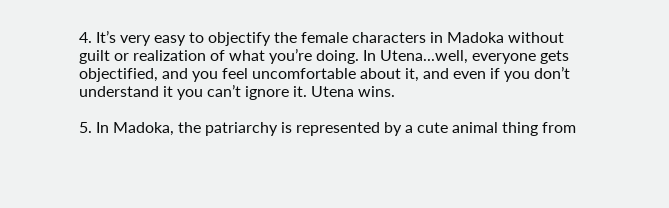4. It’s very easy to objectify the female characters in Madoka without guilt or realization of what you’re doing. In Utena...well, everyone gets objectified, and you feel uncomfortable about it, and even if you don’t understand it you can’t ignore it. Utena wins.

5. In Madoka, the patriarchy is represented by a cute animal thing from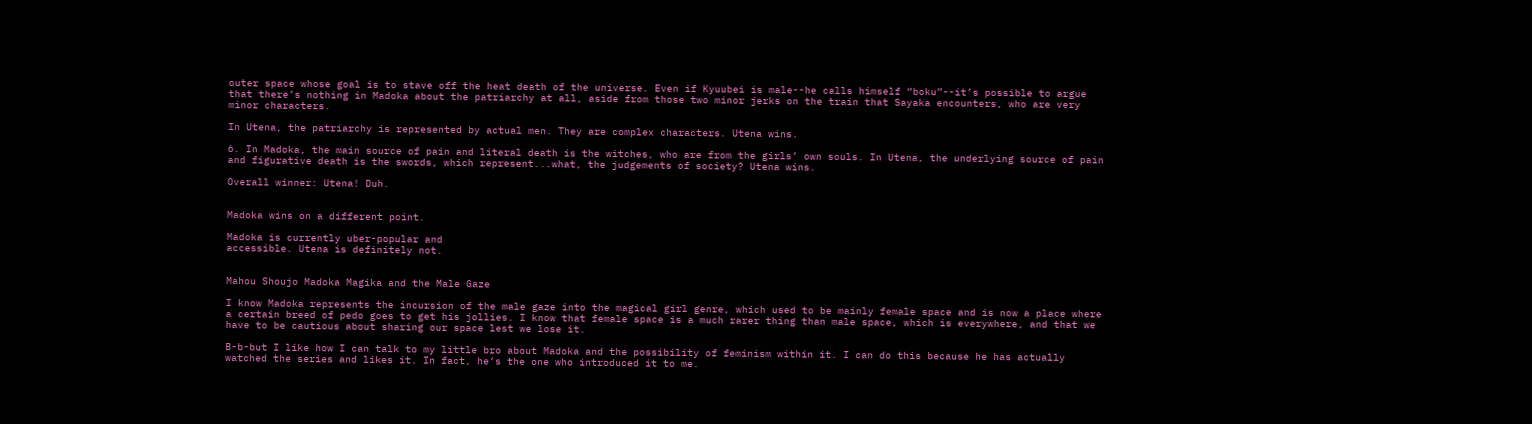outer space whose goal is to stave off the heat death of the universe. Even if Kyuubei is male--he calls himself “boku”--it’s possible to argue that there’s nothing in Madoka about the patriarchy at all, aside from those two minor jerks on the train that Sayaka encounters, who are very minor characters.

In Utena, the patriarchy is represented by actual men. They are complex characters. Utena wins.

6. In Madoka, the main source of pain and literal death is the witches, who are from the girls’ own souls. In Utena, the underlying source of pain and figurative death is the swords, which represent...what, the judgements of society? Utena wins.

Overall winner: Utena! Duh.


Madoka wins on a different point.

Madoka is currently uber-popular and
accessible. Utena is definitely not.


Mahou Shoujo Madoka Magika and the Male Gaze

I know Madoka represents the incursion of the male gaze into the magical girl genre, which used to be mainly female space and is now a place where a certain breed of pedo goes to get his jollies. I know that female space is a much rarer thing than male space, which is everywhere, and that we have to be cautious about sharing our space lest we lose it.

B-b-but I like how I can talk to my little bro about Madoka and the possibility of feminism within it. I can do this because he has actually watched the series and likes it. In fact, he’s the one who introduced it to me.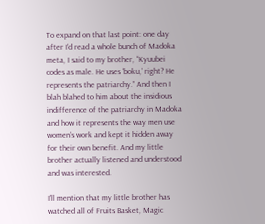To expand on that last point: one day after I’d read a whole bunch of Madoka meta, I said to my brother, “Kyuubei codes as male. He uses ‘boku,’ right? He represents the patriarchy.” And then I blah blahed to him about the insidious indifference of the patriarchy in Madoka and how it represents the way men use women’s work and kept it hidden away for their own benefit. And my little brother actually listened and understood and was interested.

I’ll mention that my little brother has watched all of Fruits Basket, Magic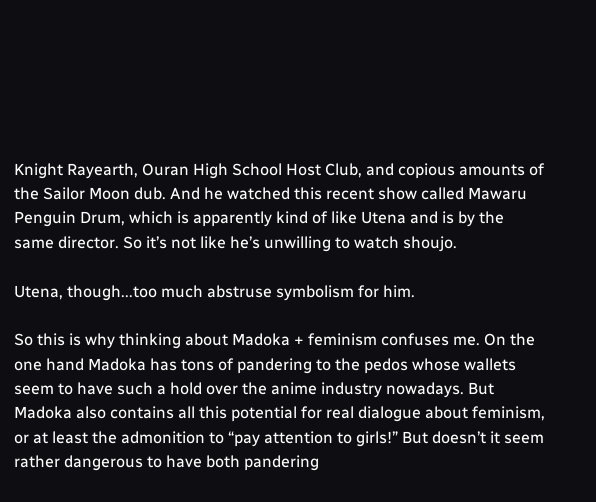Knight Rayearth, Ouran High School Host Club, and copious amounts of the Sailor Moon dub. And he watched this recent show called Mawaru Penguin Drum, which is apparently kind of like Utena and is by the same director. So it’s not like he’s unwilling to watch shoujo.

Utena, though...too much abstruse symbolism for him.

So this is why thinking about Madoka + feminism confuses me. On the one hand Madoka has tons of pandering to the pedos whose wallets seem to have such a hold over the anime industry nowadays. But Madoka also contains all this potential for real dialogue about feminism, or at least the admonition to “pay attention to girls!” But doesn’t it seem rather dangerous to have both pandering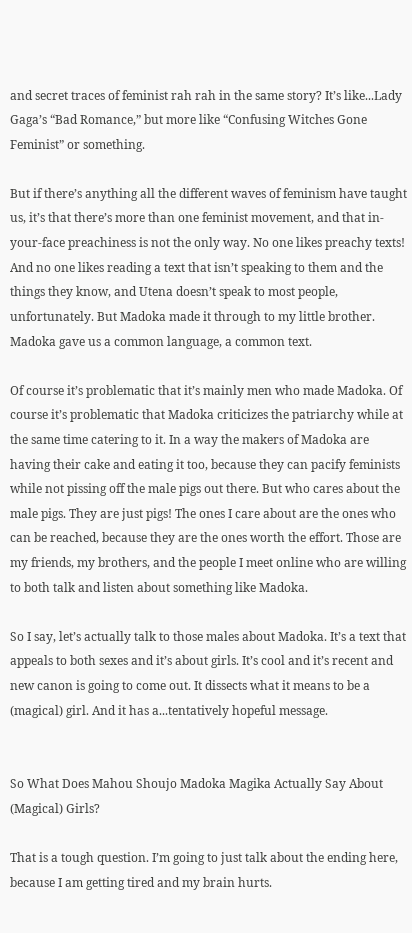and secret traces of feminist rah rah in the same story? It’s like...Lady Gaga’s “Bad Romance,” but more like “Confusing Witches Gone Feminist” or something.

But if there’s anything all the different waves of feminism have taught us, it’s that there’s more than one feminist movement, and that in-your-face preachiness is not the only way. No one likes preachy texts! And no one likes reading a text that isn’t speaking to them and the things they know, and Utena doesn’t speak to most people, unfortunately. But Madoka made it through to my little brother. Madoka gave us a common language, a common text.

Of course it’s problematic that it’s mainly men who made Madoka. Of course it’s problematic that Madoka criticizes the patriarchy while at the same time catering to it. In a way the makers of Madoka are having their cake and eating it too, because they can pacify feminists while not pissing off the male pigs out there. But who cares about the male pigs. They are just pigs! The ones I care about are the ones who can be reached, because they are the ones worth the effort. Those are my friends, my brothers, and the people I meet online who are willing to both talk and listen about something like Madoka.

So I say, let’s actually talk to those males about Madoka. It’s a text that appeals to both sexes and it’s about girls. It’s cool and it’s recent and new canon is going to come out. It dissects what it means to be a (magical) girl. And it has a...tentatively hopeful message.


So What Does Mahou Shoujo Madoka Magika Actually Say About (Magical) Girls?

That is a tough question. I’m going to just talk about the ending here, because I am getting tired and my brain hurts.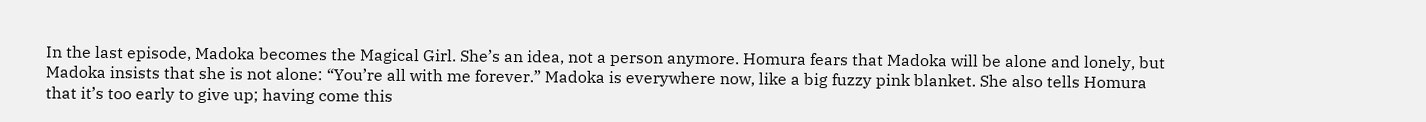In the last episode, Madoka becomes the Magical Girl. She’s an idea, not a person anymore. Homura fears that Madoka will be alone and lonely, but Madoka insists that she is not alone: “You’re all with me forever.” Madoka is everywhere now, like a big fuzzy pink blanket. She also tells Homura that it’s too early to give up; having come this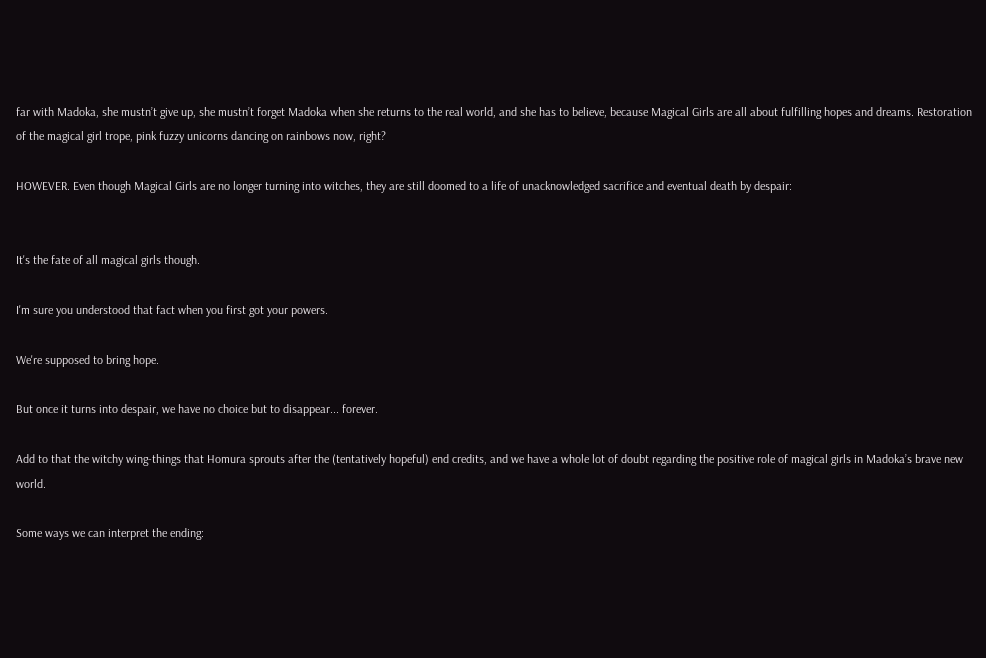far with Madoka, she mustn’t give up, she mustn’t forget Madoka when she returns to the real world, and she has to believe, because Magical Girls are all about fulfilling hopes and dreams. Restoration of the magical girl trope, pink fuzzy unicorns dancing on rainbows now, right?

HOWEVER. Even though Magical Girls are no longer turning into witches, they are still doomed to a life of unacknowledged sacrifice and eventual death by despair:


It's the fate of all magical girls though.

I'm sure you understood that fact when you first got your powers.

We're supposed to bring hope.

But once it turns into despair, we have no choice but to disappear... forever.

Add to that the witchy wing-things that Homura sprouts after the (tentatively hopeful) end credits, and we have a whole lot of doubt regarding the positive role of magical girls in Madoka’s brave new world.

Some ways we can interpret the ending: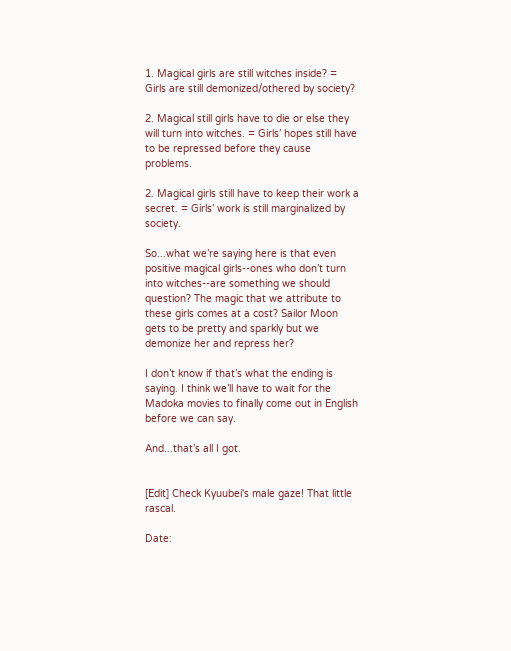1. Magical girls are still witches inside? = Girls are still demonized/othered by society?

2. Magical still girls have to die or else they will turn into witches. = Girls’ hopes still have to be repressed before they cause problems.

2. Magical girls still have to keep their work a secret. = Girls’ work is still marginalized by society.

So...what we’re saying here is that even positive magical girls--ones who don’t turn into witches--are something we should question? The magic that we attribute to these girls comes at a cost? Sailor Moon gets to be pretty and sparkly but we demonize her and repress her?

I don’t know if that’s what the ending is saying. I think we’ll have to wait for the Madoka movies to finally come out in English before we can say.

And...that’s all I got.


[Edit] Check Kyuubei's male gaze! That little rascal.

Date: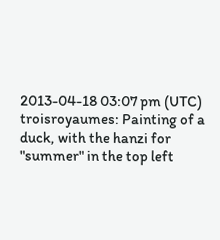2013-04-18 03:07 pm (UTC)
troisroyaumes: Painting of a duck, with the hanzi for "summer" in the top left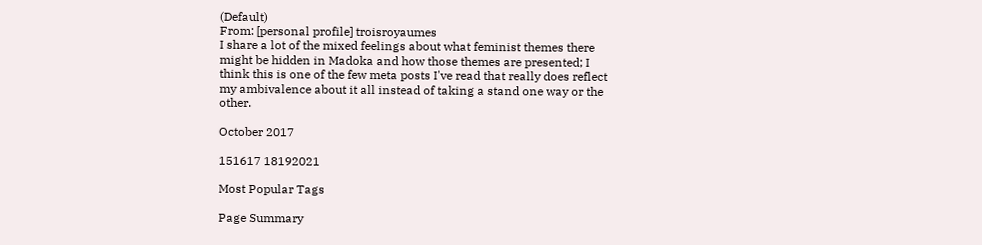(Default)
From: [personal profile] troisroyaumes
I share a lot of the mixed feelings about what feminist themes there might be hidden in Madoka and how those themes are presented; I think this is one of the few meta posts I've read that really does reflect my ambivalence about it all instead of taking a stand one way or the other.

October 2017

151617 18192021

Most Popular Tags

Page Summary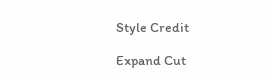Style Credit

Expand Cut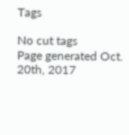Tags

No cut tags
Page generated Oct. 20th, 2017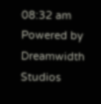08:32 am
Powered by Dreamwidth Studios